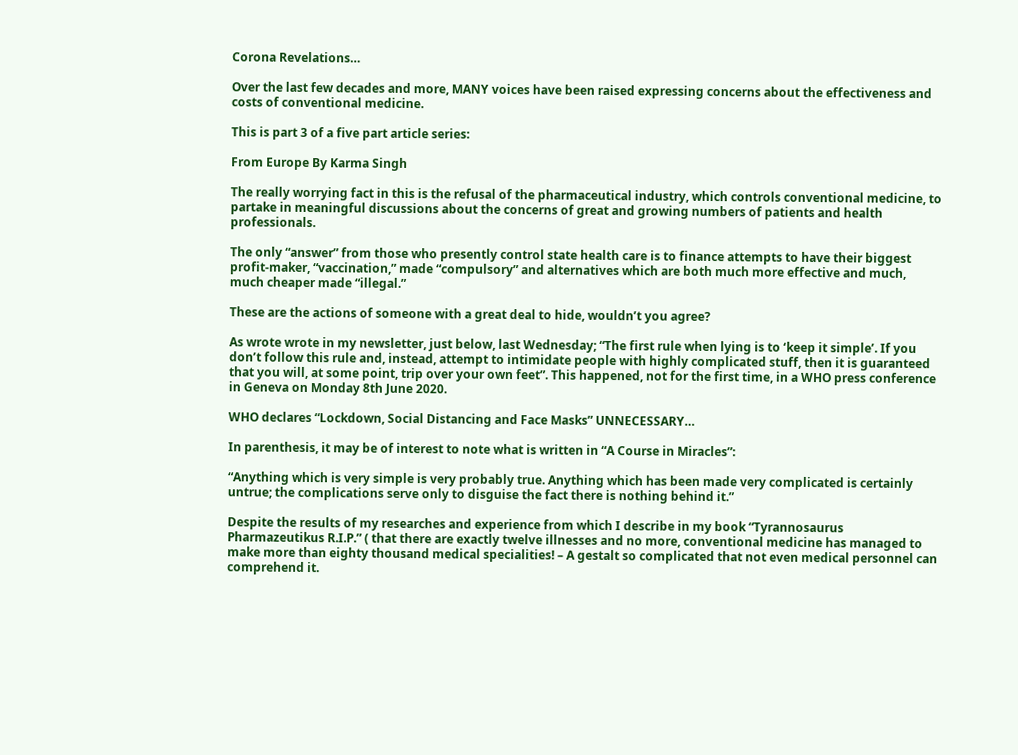Corona Revelations…

Over the last few decades and more, MANY voices have been raised expressing concerns about the effectiveness and costs of conventional medicine.

This is part 3 of a five part article series:

From Europe By Karma Singh

The really worrying fact in this is the refusal of the pharmaceutical industry, which controls conventional medicine, to partake in meaningful discussions about the concerns of great and growing numbers of patients and health professionals.

The only “answer” from those who presently control state health care is to finance attempts to have their biggest profit-maker, “vaccination,” made “compulsory” and alternatives which are both much more effective and much, much cheaper made “illegal.”

These are the actions of someone with a great deal to hide, wouldn’t you agree?

As wrote wrote in my newsletter, just below, last Wednesday; “The first rule when lying is to ‘keep it simple’. If you don’t follow this rule and, instead, attempt to intimidate people with highly complicated stuff, then it is guaranteed that you will, at some point, trip over your own feet”. This happened, not for the first time, in a WHO press conference in Geneva on Monday 8th June 2020.

WHO declares “Lockdown, Social Distancing and Face Masks” UNNECESSARY…

In parenthesis, it may be of interest to note what is written in “A Course in Miracles”:

“Anything which is very simple is very probably true. Anything which has been made very complicated is certainly untrue; the complications serve only to disguise the fact there is nothing behind it.”

Despite the results of my researches and experience from which I describe in my book “Tyrannosaurus Pharmazeutikus R.I.P.” ( that there are exactly twelve illnesses and no more, conventional medicine has managed to make more than eighty thousand medical specialities! – A gestalt so complicated that not even medical personnel can comprehend it.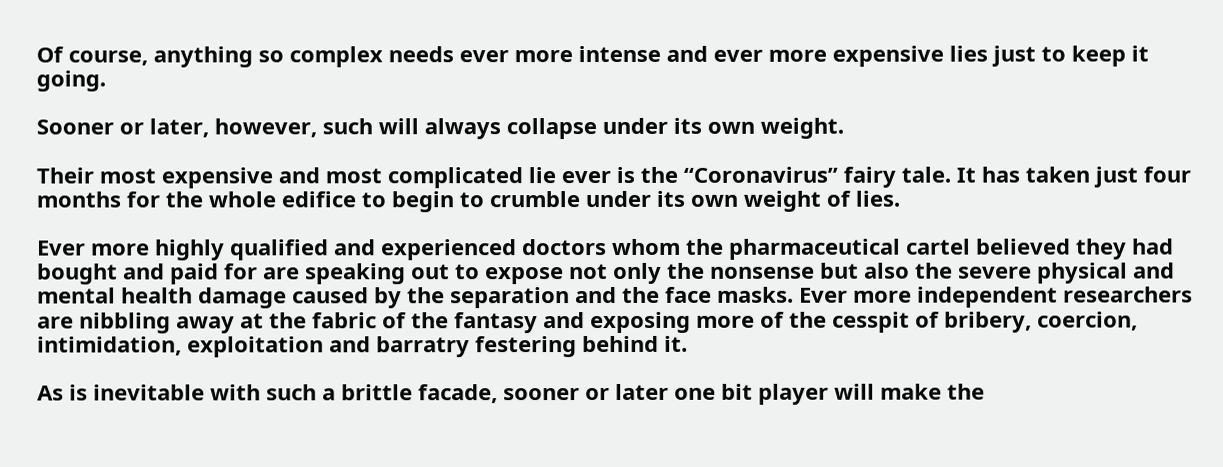Of course, anything so complex needs ever more intense and ever more expensive lies just to keep it going.

Sooner or later, however, such will always collapse under its own weight.

Their most expensive and most complicated lie ever is the “Coronavirus” fairy tale. It has taken just four months for the whole edifice to begin to crumble under its own weight of lies.

Ever more highly qualified and experienced doctors whom the pharmaceutical cartel believed they had bought and paid for are speaking out to expose not only the nonsense but also the severe physical and mental health damage caused by the separation and the face masks. Ever more independent researchers are nibbling away at the fabric of the fantasy and exposing more of the cesspit of bribery, coercion, intimidation, exploitation and barratry festering behind it.

As is inevitable with such a brittle facade, sooner or later one bit player will make the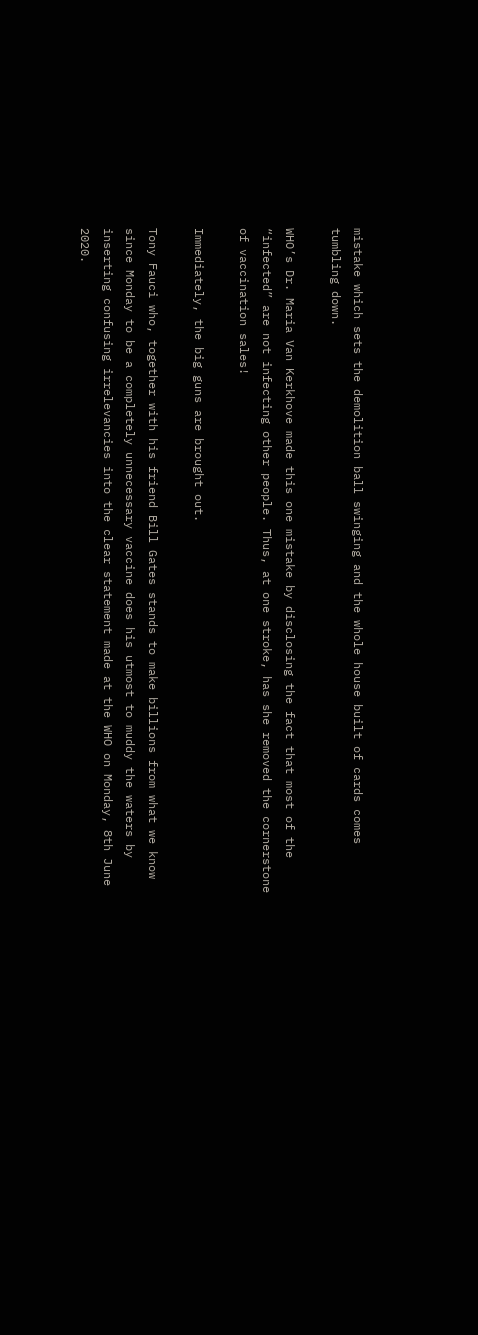mistake which sets the demolition ball swinging and the whole house built of cards comes tumbling down.

WHO’s Dr. Maria Van Kerkhove made this one mistake by disclosing the fact that most of the “infected” are not infecting other people. Thus, at one stroke, has she removed the cornerstone of vaccination sales!

Immediately, the big guns are brought out.

Tony Fauci who, together with his friend Bill Gates stands to make billions from what we know since Monday to be a completely unnecessary vaccine does his utmost to muddy the waters by inserting confusing irrelevancies into the clear statement made at the WHO on Monday, 8th June 2020.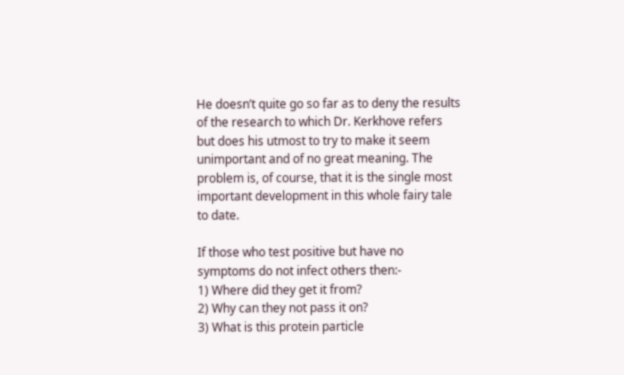He doesn’t quite go so far as to deny the results of the research to which Dr. Kerkhove refers but does his utmost to try to make it seem unimportant and of no great meaning. The problem is, of course, that it is the single most important development in this whole fairy tale to date.

If those who test positive but have no symptoms do not infect others then:-
1) Where did they get it from?
2) Why can they not pass it on?
3) What is this protein particle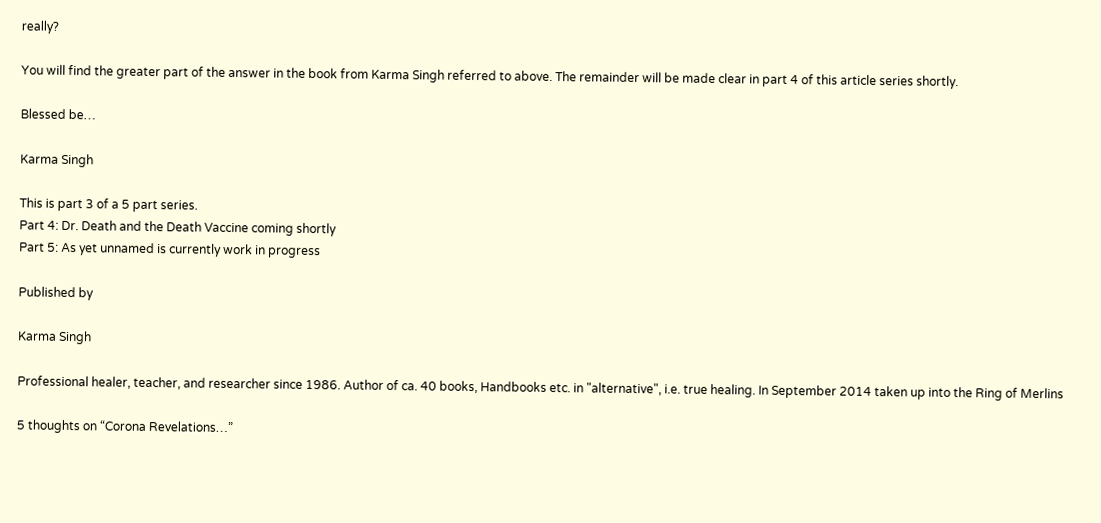really?

You will find the greater part of the answer in the book from Karma Singh referred to above. The remainder will be made clear in part 4 of this article series shortly.

Blessed be…

Karma Singh

This is part 3 of a 5 part series.
Part 4: Dr. Death and the Death Vaccine coming shortly
Part 5: As yet unnamed is currently work in progress

Published by

Karma Singh

Professional healer, teacher, and researcher since 1986. Author of ca. 40 books, Handbooks etc. in "alternative", i.e. true healing. In September 2014 taken up into the Ring of Merlins

5 thoughts on “Corona Revelations…”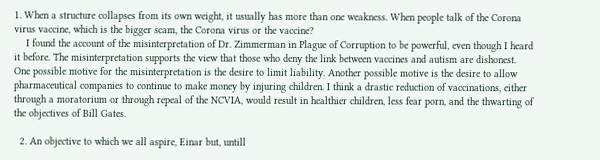1. When a structure collapses from its own weight, it usually has more than one weakness. When people talk of the Corona virus vaccine, which is the bigger scam, the Corona virus or the vaccine?
    I found the account of the misinterpretation of Dr. Zimmerman in Plague of Corruption to be powerful, even though I heard it before. The misinterpretation supports the view that those who deny the link between vaccines and autism are dishonest. One possible motive for the misinterpretation is the desire to limit liability. Another possible motive is the desire to allow pharmaceutical companies to continue to make money by injuring children. I think a drastic reduction of vaccinations, either through a moratorium or through repeal of the NCVIA, would result in healthier children, less fear porn, and the thwarting of the objectives of Bill Gates.

  2. An objective to which we all aspire, Einar but, untill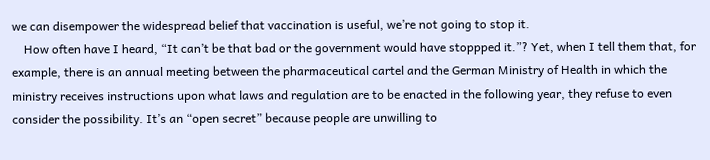we can disempower the widespread belief that vaccination is useful, we’re not going to stop it.
    How often have I heard, “It can’t be that bad or the government would have stoppped it.”? Yet, when I tell them that, for example, there is an annual meeting between the pharmaceutical cartel and the German Ministry of Health in which the ministry receives instructions upon what laws and regulation are to be enacted in the following year, they refuse to even consider the possibility. It’s an “open secret” because people are unwilling to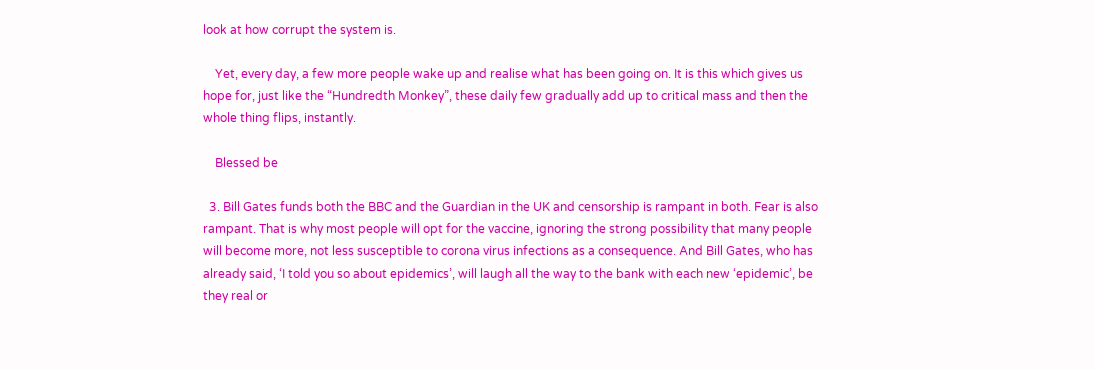look at how corrupt the system is.

    Yet, every day, a few more people wake up and realise what has been going on. It is this which gives us hope for, just like the “Hundredth Monkey”, these daily few gradually add up to critical mass and then the whole thing flips, instantly.

    Blessed be

  3. Bill Gates funds both the BBC and the Guardian in the UK and censorship is rampant in both. Fear is also rampant. That is why most people will opt for the vaccine, ignoring the strong possibility that many people will become more, not less susceptible to corona virus infections as a consequence. And Bill Gates, who has already said, ‘I told you so about epidemics’, will laugh all the way to the bank with each new ‘epidemic’, be they real or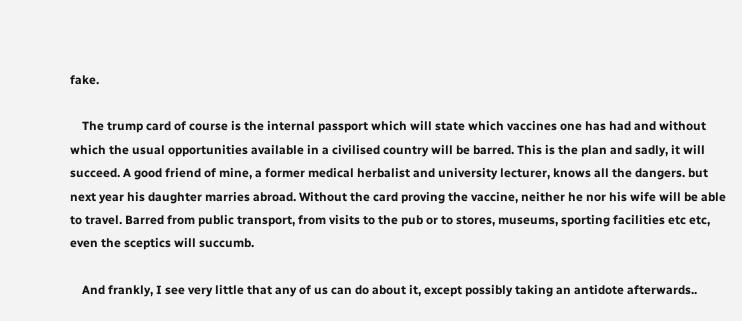fake.

    The trump card of course is the internal passport which will state which vaccines one has had and without which the usual opportunities available in a civilised country will be barred. This is the plan and sadly, it will succeed. A good friend of mine, a former medical herbalist and university lecturer, knows all the dangers. but next year his daughter marries abroad. Without the card proving the vaccine, neither he nor his wife will be able to travel. Barred from public transport, from visits to the pub or to stores, museums, sporting facilities etc etc, even the sceptics will succumb.

    And frankly, I see very little that any of us can do about it, except possibly taking an antidote afterwards..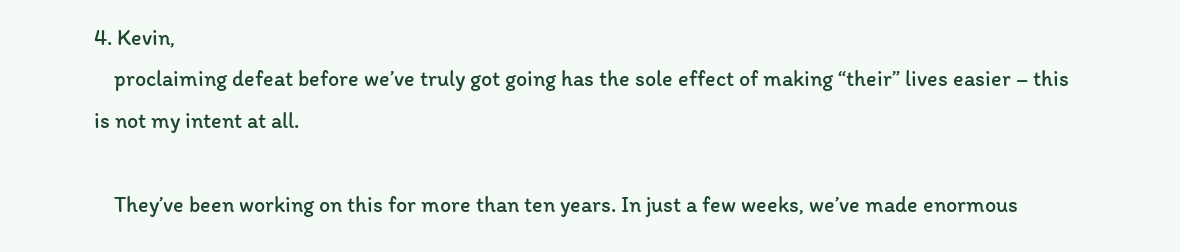4. Kevin,
    proclaiming defeat before we’ve truly got going has the sole effect of making “their” lives easier – this is not my intent at all.

    They’ve been working on this for more than ten years. In just a few weeks, we’ve made enormous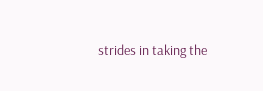strides in taking the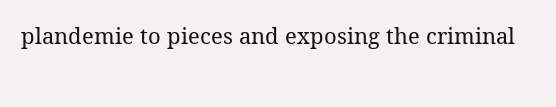plandemie to pieces and exposing the criminal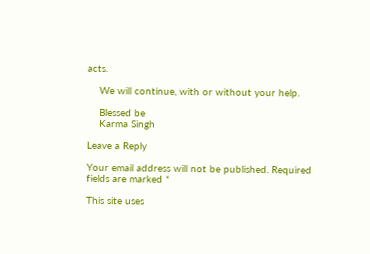acts.

    We will continue, with or without your help.

    Blessed be
    Karma Singh

Leave a Reply

Your email address will not be published. Required fields are marked *

This site uses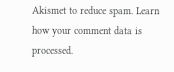Akismet to reduce spam. Learn how your comment data is processed.